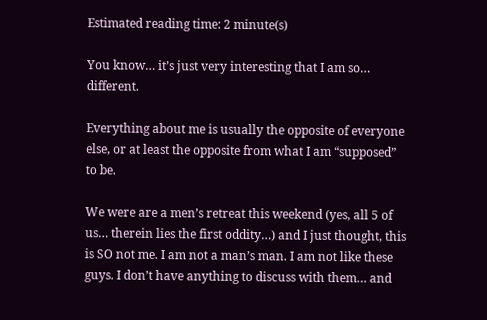Estimated reading time: 2 minute(s)

You know… it’s just very interesting that I am so… different.

Everything about me is usually the opposite of everyone else, or at least the opposite from what I am “supposed” to be.

We were are a men’s retreat this weekend (yes, all 5 of us… therein lies the first oddity…) and I just thought, this is SO not me. I am not a man’s man. I am not like these guys. I don’t have anything to discuss with them… and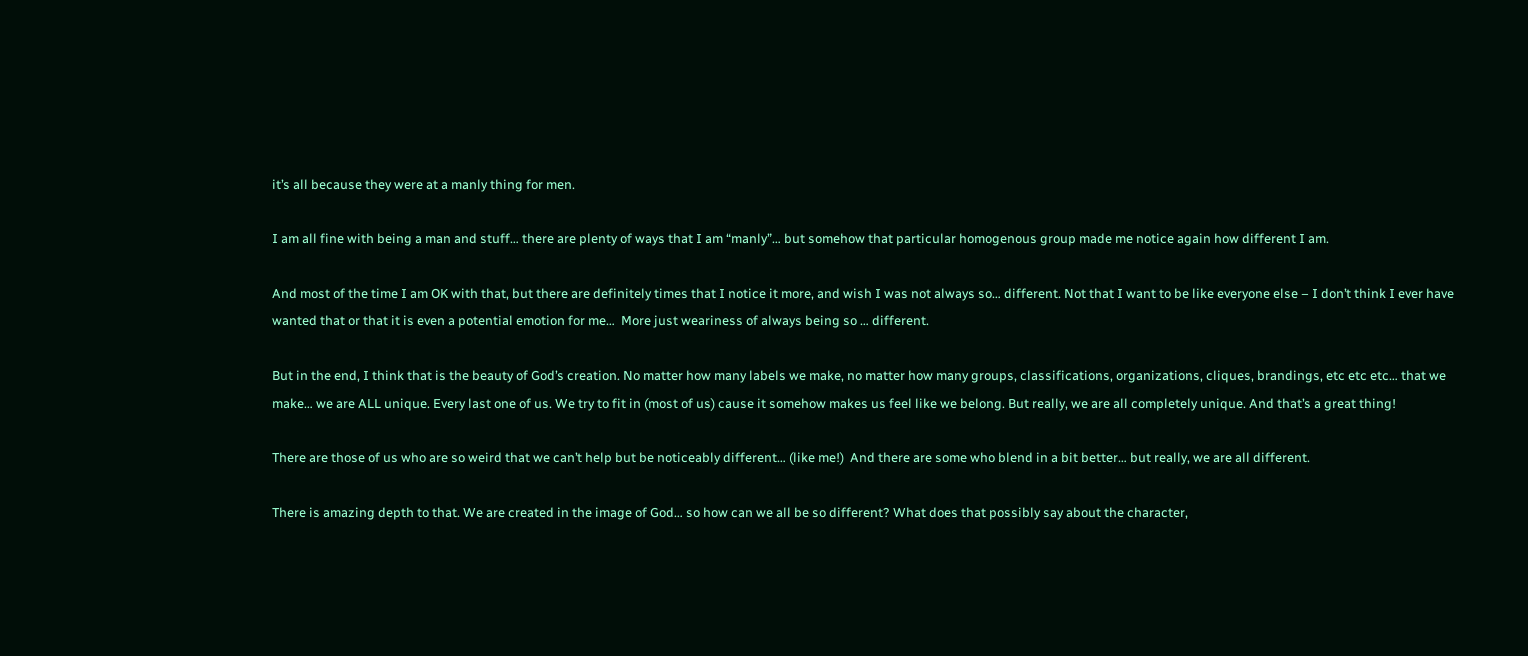it’s all because they were at a manly thing for men.

I am all fine with being a man and stuff… there are plenty of ways that I am “manly”… but somehow that particular homogenous group made me notice again how different I am.

And most of the time I am OK with that, but there are definitely times that I notice it more, and wish I was not always so… different. Not that I want to be like everyone else – I don’t think I ever have wanted that or that it is even a potential emotion for me…  More just weariness of always being so … different.

But in the end, I think that is the beauty of God’s creation. No matter how many labels we make, no matter how many groups, classifications, organizations, cliques, brandings, etc etc etc… that we make… we are ALL unique. Every last one of us. We try to fit in (most of us) cause it somehow makes us feel like we belong. But really, we are all completely unique. And that’s a great thing!

There are those of us who are so weird that we can’t help but be noticeably different… (like me!)  And there are some who blend in a bit better… but really, we are all different.

There is amazing depth to that. We are created in the image of God… so how can we all be so different? What does that possibly say about the character,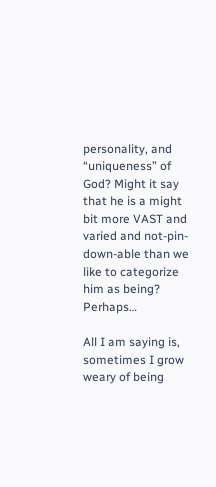personality, and “uniqueness” of God? Might it say that he is a might bit more VAST and varied and not-pin-down-able than we like to categorize him as being? Perhaps…

All I am saying is, sometimes I grow weary of being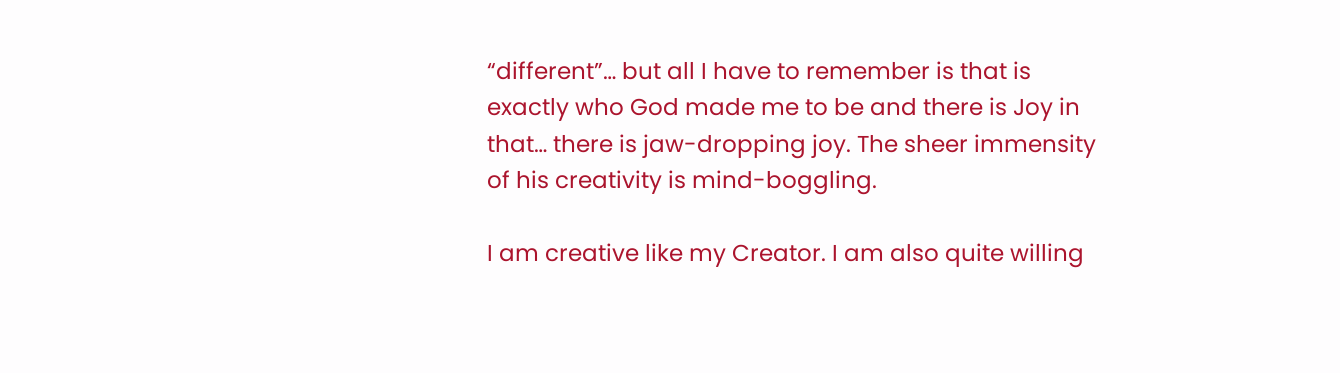“different”… but all I have to remember is that is exactly who God made me to be and there is Joy in that… there is jaw-dropping joy. The sheer immensity of his creativity is mind-boggling.

I am creative like my Creator. I am also quite willing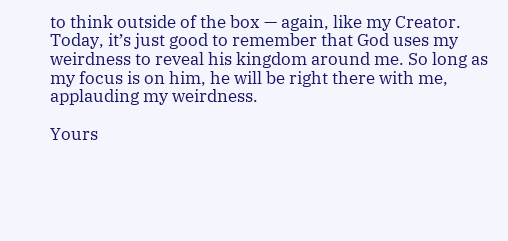to think outside of the box — again, like my Creator. Today, it’s just good to remember that God uses my weirdness to reveal his kingdom around me. So long as my focus is on him, he will be right there with me, applauding my weirdness.

Yours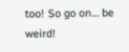too! So go on… be weird!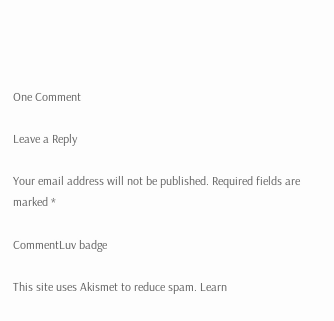One Comment

Leave a Reply

Your email address will not be published. Required fields are marked *

CommentLuv badge

This site uses Akismet to reduce spam. Learn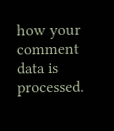how your comment data is processed.